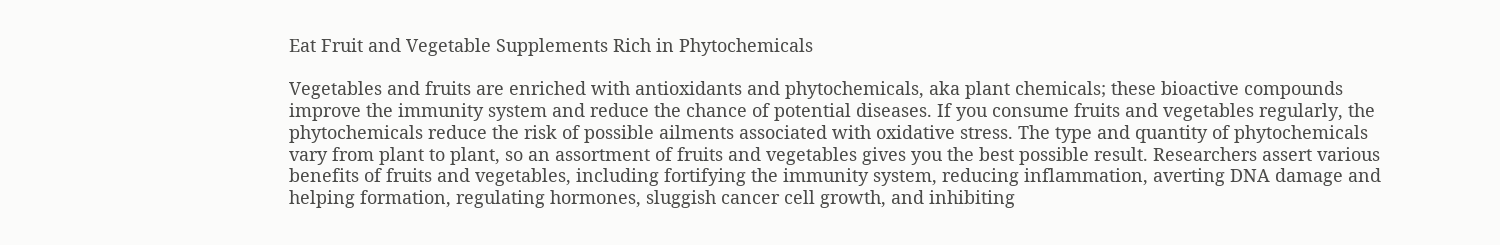Eat Fruit and Vegetable Supplements Rich in Phytochemicals

Vegetables and fruits are enriched with antioxidants and phytochemicals, aka plant chemicals; these bioactive compounds improve the immunity system and reduce the chance of potential diseases. If you consume fruits and vegetables regularly, the phytochemicals reduce the risk of possible ailments associated with oxidative stress. The type and quantity of phytochemicals vary from plant to plant, so an assortment of fruits and vegetables gives you the best possible result. Researchers assert various benefits of fruits and vegetables, including fortifying the immunity system, reducing inflammation, averting DNA damage and helping formation, regulating hormones, sluggish cancer cell growth, and inhibiting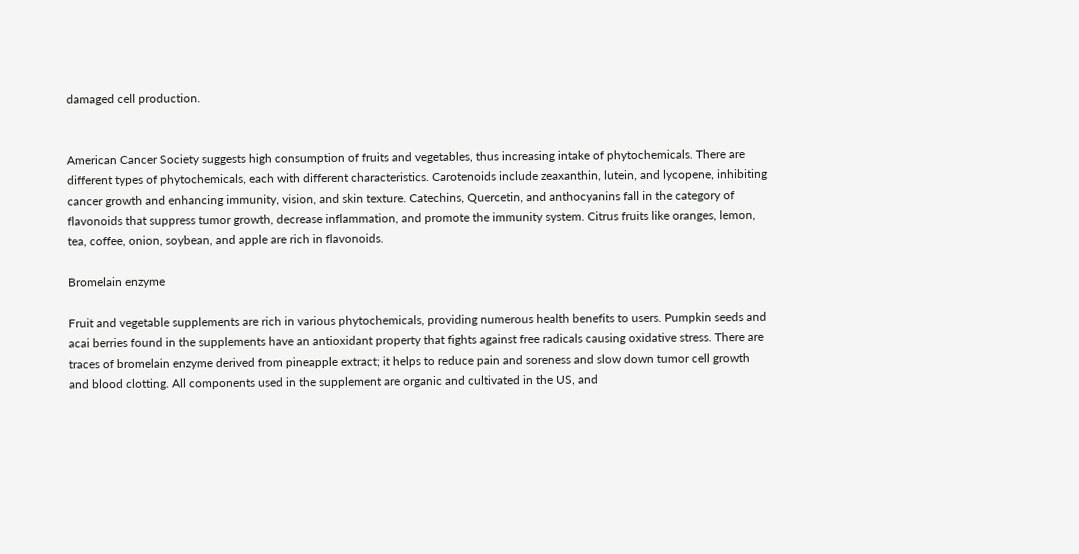damaged cell production.


American Cancer Society suggests high consumption of fruits and vegetables, thus increasing intake of phytochemicals. There are different types of phytochemicals, each with different characteristics. Carotenoids include zeaxanthin, lutein, and lycopene, inhibiting cancer growth and enhancing immunity, vision, and skin texture. Catechins, Quercetin, and anthocyanins fall in the category of flavonoids that suppress tumor growth, decrease inflammation, and promote the immunity system. Citrus fruits like oranges, lemon, tea, coffee, onion, soybean, and apple are rich in flavonoids.

Bromelain enzyme

Fruit and vegetable supplements are rich in various phytochemicals, providing numerous health benefits to users. Pumpkin seeds and acai berries found in the supplements have an antioxidant property that fights against free radicals causing oxidative stress. There are traces of bromelain enzyme derived from pineapple extract; it helps to reduce pain and soreness and slow down tumor cell growth and blood clotting. All components used in the supplement are organic and cultivated in the US, and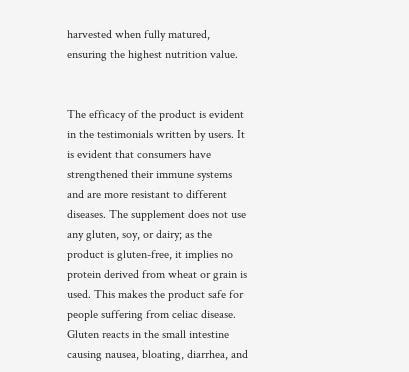harvested when fully matured, ensuring the highest nutrition value.


The efficacy of the product is evident in the testimonials written by users. It is evident that consumers have strengthened their immune systems and are more resistant to different diseases. The supplement does not use any gluten, soy, or dairy; as the product is gluten-free, it implies no protein derived from wheat or grain is used. This makes the product safe for people suffering from celiac disease. Gluten reacts in the small intestine causing nausea, bloating, diarrhea, and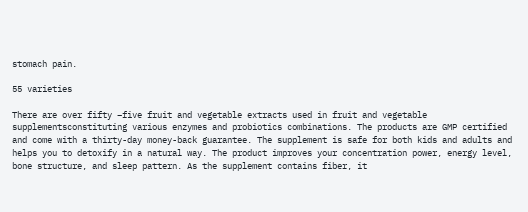stomach pain.

55 varieties

There are over fifty –five fruit and vegetable extracts used in fruit and vegetable supplementsconstituting various enzymes and probiotics combinations. The products are GMP certified and come with a thirty-day money-back guarantee. The supplement is safe for both kids and adults and helps you to detoxify in a natural way. The product improves your concentration power, energy level, bone structure, and sleep pattern. As the supplement contains fiber, it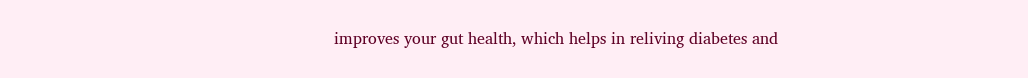improves your gut health, which helps in reliving diabetes and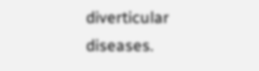diverticular diseases.